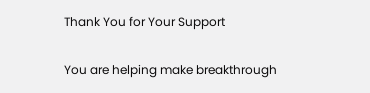Thank You for Your Support

You are helping make breakthrough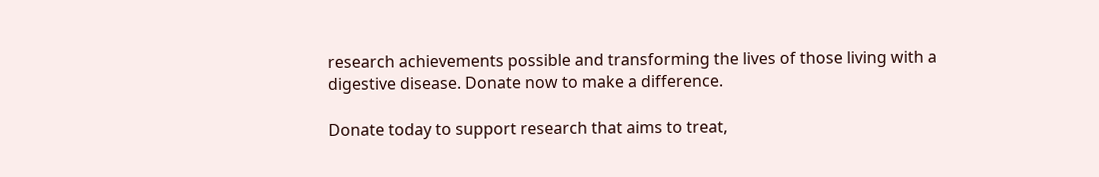research achievements possible and transforming the lives of those living with a digestive disease. Donate now to make a difference.

Donate today to support research that aims to treat,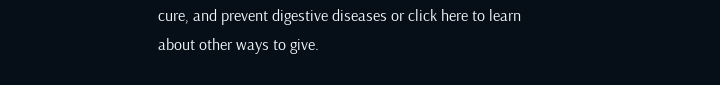cure, and prevent digestive diseases or click here to learn about other ways to give.